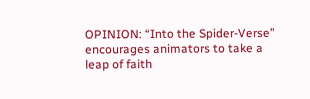OPINION: “Into the Spider-Verse” encourages animators to take a leap of faith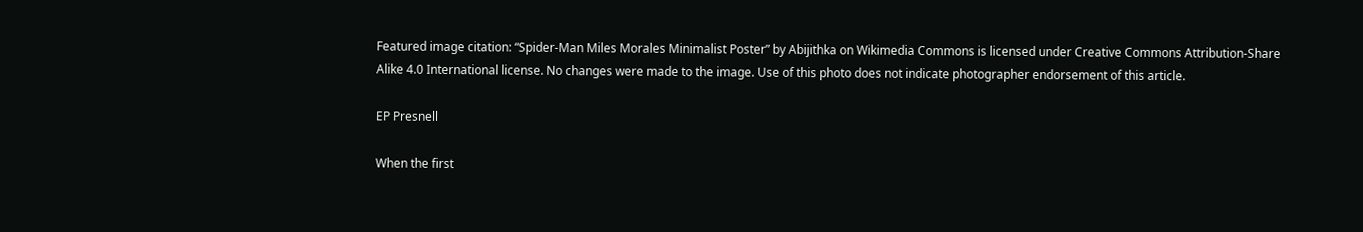Featured image citation: “Spider-Man Miles Morales Minimalist Poster” by Abijithka on Wikimedia Commons is licensed under Creative Commons Attribution-Share Alike 4.0 International license. No changes were made to the image. Use of this photo does not indicate photographer endorsement of this article.

EP Presnell

When the first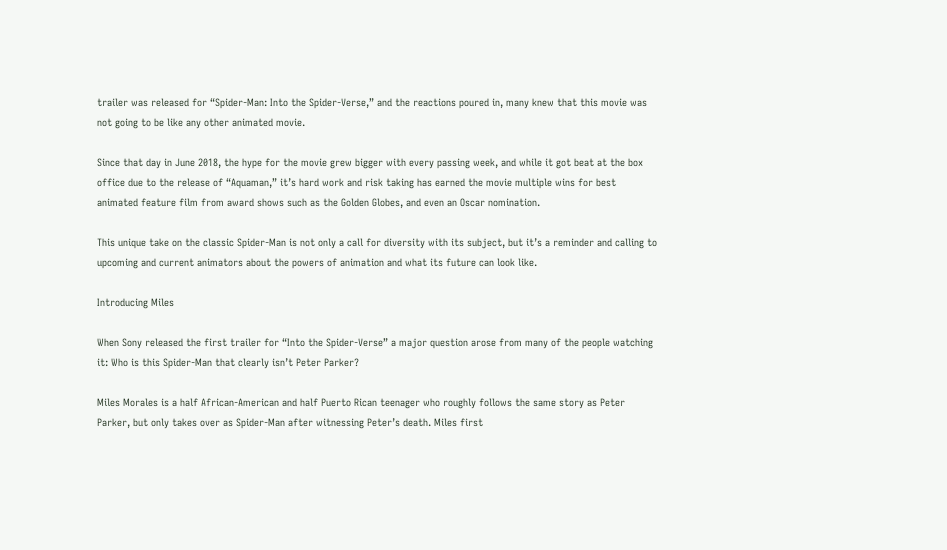trailer was released for “Spider-Man: Into the Spider-Verse,” and the reactions poured in, many knew that this movie was not going to be like any other animated movie.

Since that day in June 2018, the hype for the movie grew bigger with every passing week, and while it got beat at the box office due to the release of “Aquaman,” it’s hard work and risk taking has earned the movie multiple wins for best animated feature film from award shows such as the Golden Globes, and even an Oscar nomination.

This unique take on the classic Spider-Man is not only a call for diversity with its subject, but it’s a reminder and calling to upcoming and current animators about the powers of animation and what its future can look like.

Introducing Miles

When Sony released the first trailer for “Into the Spider-Verse” a major question arose from many of the people watching it: Who is this Spider-Man that clearly isn’t Peter Parker?

Miles Morales is a half African-American and half Puerto Rican teenager who roughly follows the same story as Peter Parker, but only takes over as Spider-Man after witnessing Peter’s death. Miles first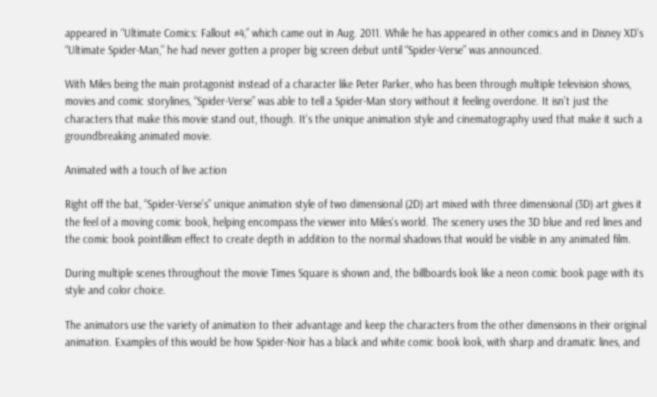appeared in “Ultimate Comics: Fallout #4,” which came out in Aug. 2011. While he has appeared in other comics and in Disney XD’s “Ultimate Spider-Man,” he had never gotten a proper big screen debut until “Spider-Verse” was announced.

With Miles being the main protagonist instead of a character like Peter Parker, who has been through multiple television shows, movies and comic storylines, “Spider-Verse” was able to tell a Spider-Man story without it feeling overdone. It isn’t just the characters that make this movie stand out, though. It’s the unique animation style and cinematography used that make it such a groundbreaking animated movie.

Animated with a touch of live action

Right off the bat, “Spider-Verse’s” unique animation style of two dimensional (2D) art mixed with three dimensional (3D) art gives it the feel of a moving comic book, helping encompass the viewer into Miles’s world. The scenery uses the 3D blue and red lines and the comic book pointillism effect to create depth in addition to the normal shadows that would be visible in any animated film.

During multiple scenes throughout the movie Times Square is shown and, the billboards look like a neon comic book page with its style and color choice.

The animators use the variety of animation to their advantage and keep the characters from the other dimensions in their original animation. Examples of this would be how Spider-Noir has a black and white comic book look, with sharp and dramatic lines, and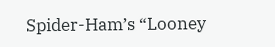Spider-Ham’s “Looney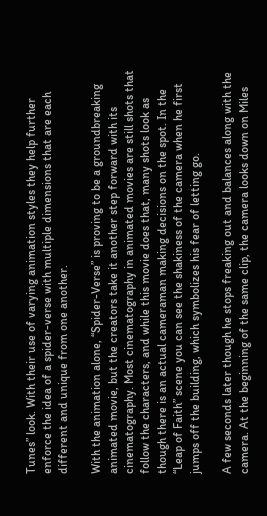Tunes” look. With their use of varying animation styles they help further enforce the idea of a spider-verse with multiple dimensions that are each different and unique from one another.

With the animation alone, “Spider-Verse” is proving to be a groundbreaking animated movie, but the creators take it another step forward with its cinematography. Most cinematography in animated movies are still shots that follow the characters, and while this movie does that, many shots look as though there is an actual cameraman making decisions on the spot. In the “Leap of Faith” scene you can see the shakiness of the camera when he first jumps off the building, which symbolizes his fear of letting go.

A few seconds later though he stops freaking out and balances along with the camera. At the beginning of the same clip, the camera looks down on Miles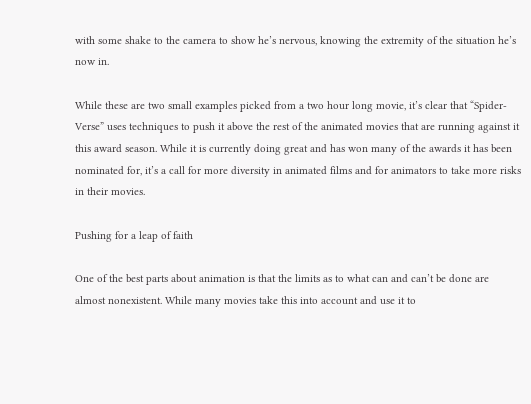with some shake to the camera to show he’s nervous, knowing the extremity of the situation he’s now in.

While these are two small examples picked from a two hour long movie, it’s clear that “Spider-Verse” uses techniques to push it above the rest of the animated movies that are running against it this award season. While it is currently doing great and has won many of the awards it has been nominated for, it’s a call for more diversity in animated films and for animators to take more risks in their movies.

Pushing for a leap of faith

One of the best parts about animation is that the limits as to what can and can’t be done are almost nonexistent. While many movies take this into account and use it to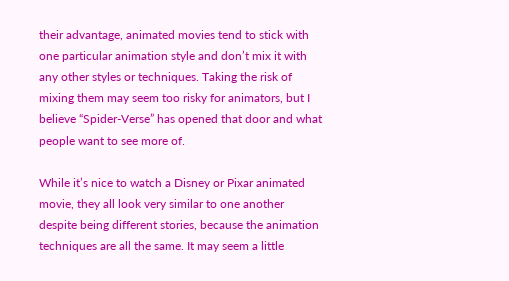their advantage, animated movies tend to stick with one particular animation style and don’t mix it with any other styles or techniques. Taking the risk of mixing them may seem too risky for animators, but I believe “Spider-Verse” has opened that door and what people want to see more of.

While it’s nice to watch a Disney or Pixar animated movie, they all look very similar to one another despite being different stories, because the animation techniques are all the same. It may seem a little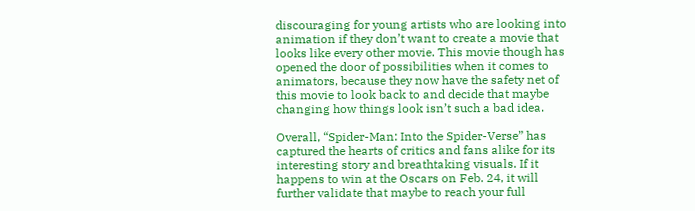discouraging for young artists who are looking into animation if they don’t want to create a movie that looks like every other movie. This movie though has opened the door of possibilities when it comes to animators, because they now have the safety net of this movie to look back to and decide that maybe changing how things look isn’t such a bad idea.

Overall, “Spider-Man: Into the Spider-Verse” has captured the hearts of critics and fans alike for its interesting story and breathtaking visuals. If it happens to win at the Oscars on Feb. 24, it will further validate that maybe to reach your full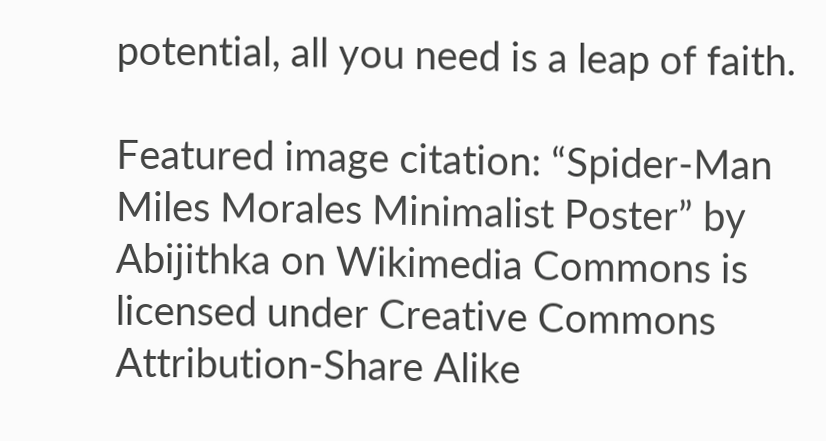potential, all you need is a leap of faith.

Featured image citation: “Spider-Man Miles Morales Minimalist Poster” by Abijithka on Wikimedia Commons is licensed under Creative Commons Attribution-Share Alike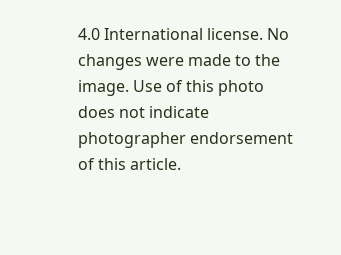4.0 International license. No changes were made to the image. Use of this photo does not indicate photographer endorsement of this article.